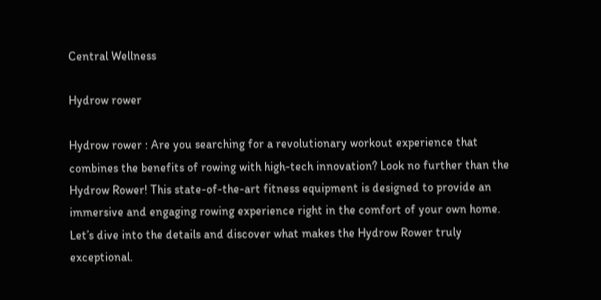Central Wellness

Hydrow rower

Hydrow rower : Are you searching for a revolutionary workout experience that combines the benefits of rowing with high-tech innovation? Look no further than the Hydrow Rower! This state-of-the-art fitness equipment is designed to provide an immersive and engaging rowing experience right in the comfort of your own home. Let’s dive into the details and discover what makes the Hydrow Rower truly exceptional.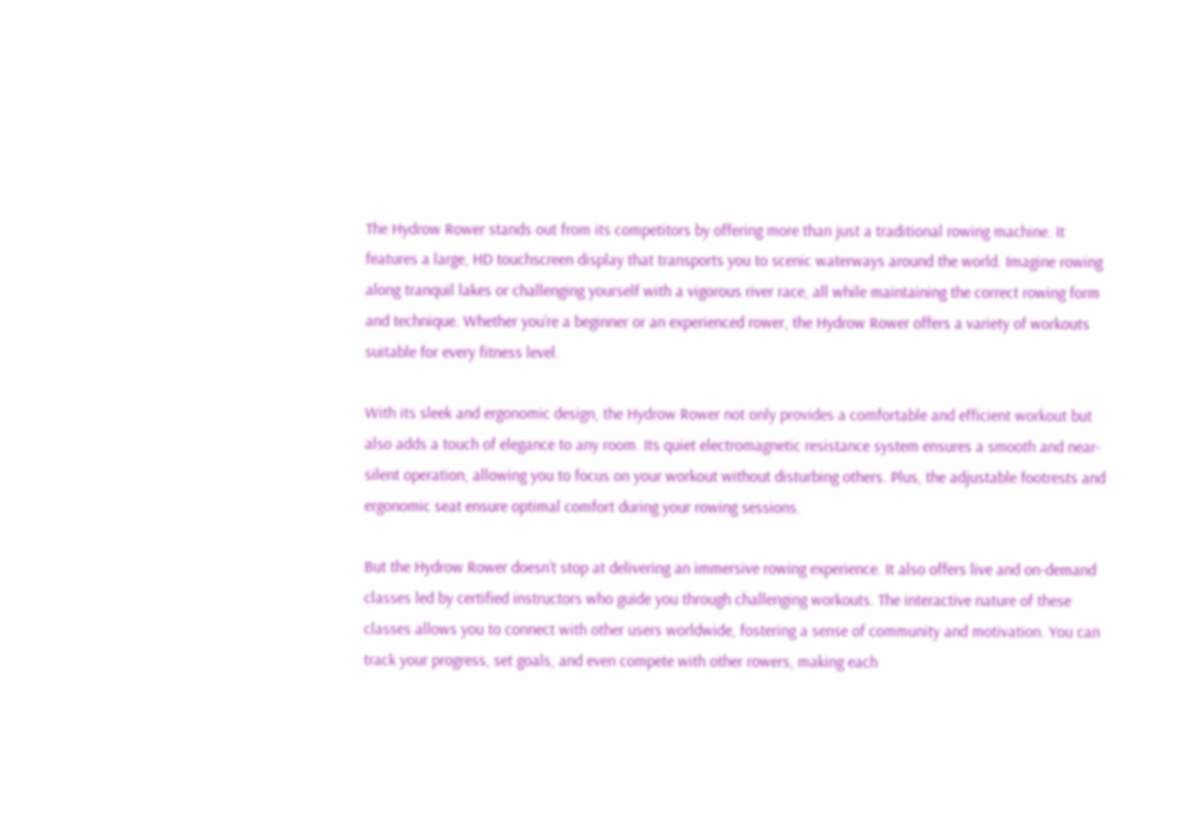The Hydrow Rower stands out from its competitors by offering more than just a traditional rowing machine. It features a large, HD touchscreen display that transports you to scenic waterways around the world. Imagine rowing along tranquil lakes or challenging yourself with a vigorous river race, all while maintaining the correct rowing form and technique. Whether you’re a beginner or an experienced rower, the Hydrow Rower offers a variety of workouts suitable for every fitness level.

With its sleek and ergonomic design, the Hydrow Rower not only provides a comfortable and efficient workout but also adds a touch of elegance to any room. Its quiet electromagnetic resistance system ensures a smooth and near-silent operation, allowing you to focus on your workout without disturbing others. Plus, the adjustable footrests and ergonomic seat ensure optimal comfort during your rowing sessions.

But the Hydrow Rower doesn’t stop at delivering an immersive rowing experience. It also offers live and on-demand classes led by certified instructors who guide you through challenging workouts. The interactive nature of these classes allows you to connect with other users worldwide, fostering a sense of community and motivation. You can track your progress, set goals, and even compete with other rowers, making each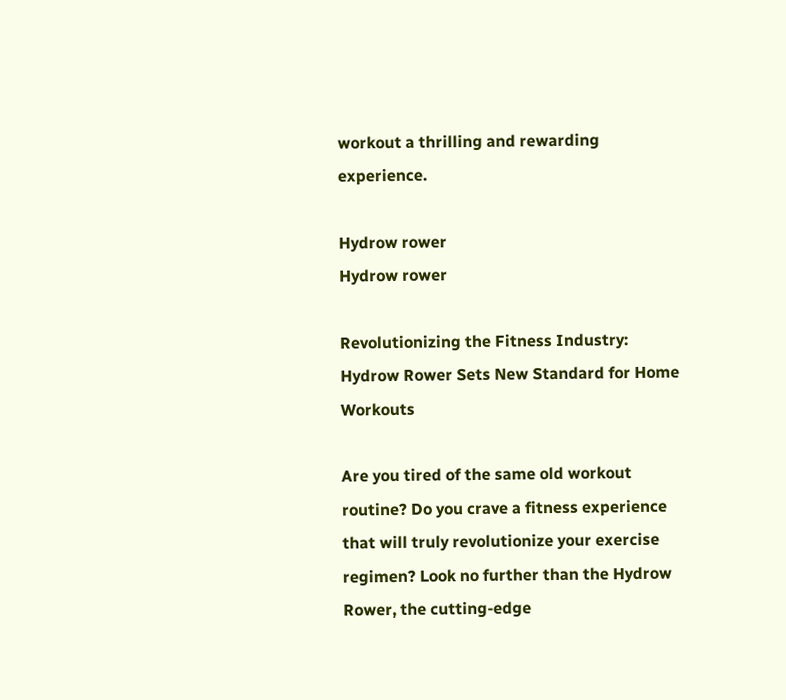workout a thrilling and rewarding experience.

Hydrow rower
Hydrow rower

Revolutionizing the Fitness Industry: Hydrow Rower Sets New Standard for Home Workouts

Are you tired of the same old workout routine? Do you crave a fitness experience that will truly revolutionize your exercise regimen? Look no further than the Hydrow Rower, the cutting-edge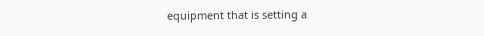equipment that is setting a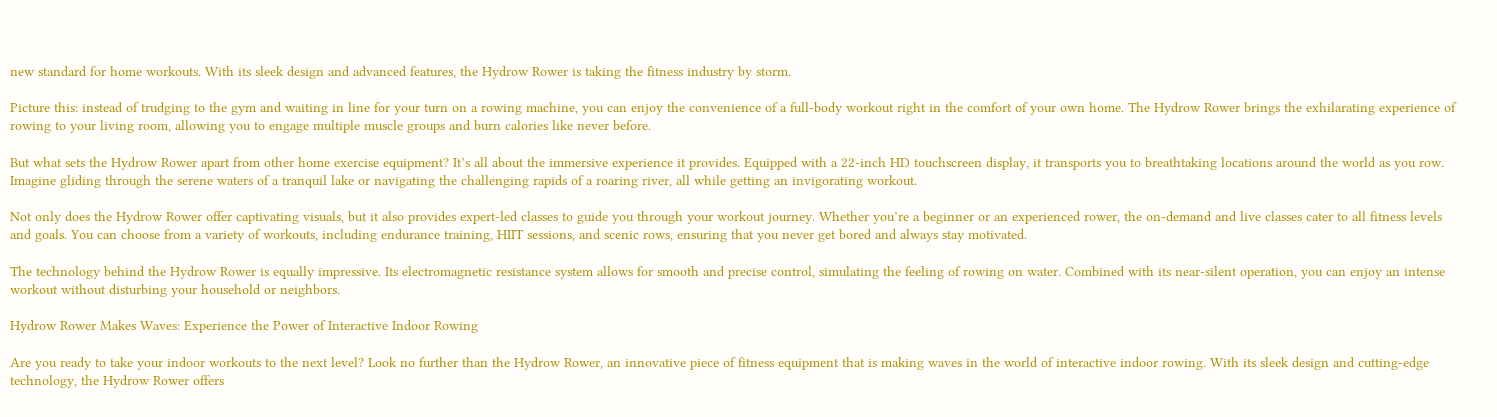new standard for home workouts. With its sleek design and advanced features, the Hydrow Rower is taking the fitness industry by storm.

Picture this: instead of trudging to the gym and waiting in line for your turn on a rowing machine, you can enjoy the convenience of a full-body workout right in the comfort of your own home. The Hydrow Rower brings the exhilarating experience of rowing to your living room, allowing you to engage multiple muscle groups and burn calories like never before.

But what sets the Hydrow Rower apart from other home exercise equipment? It’s all about the immersive experience it provides. Equipped with a 22-inch HD touchscreen display, it transports you to breathtaking locations around the world as you row. Imagine gliding through the serene waters of a tranquil lake or navigating the challenging rapids of a roaring river, all while getting an invigorating workout.

Not only does the Hydrow Rower offer captivating visuals, but it also provides expert-led classes to guide you through your workout journey. Whether you’re a beginner or an experienced rower, the on-demand and live classes cater to all fitness levels and goals. You can choose from a variety of workouts, including endurance training, HIIT sessions, and scenic rows, ensuring that you never get bored and always stay motivated.

The technology behind the Hydrow Rower is equally impressive. Its electromagnetic resistance system allows for smooth and precise control, simulating the feeling of rowing on water. Combined with its near-silent operation, you can enjoy an intense workout without disturbing your household or neighbors.

Hydrow Rower Makes Waves: Experience the Power of Interactive Indoor Rowing

Are you ready to take your indoor workouts to the next level? Look no further than the Hydrow Rower, an innovative piece of fitness equipment that is making waves in the world of interactive indoor rowing. With its sleek design and cutting-edge technology, the Hydrow Rower offers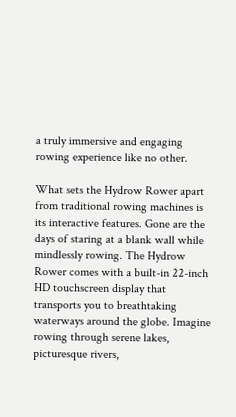a truly immersive and engaging rowing experience like no other.

What sets the Hydrow Rower apart from traditional rowing machines is its interactive features. Gone are the days of staring at a blank wall while mindlessly rowing. The Hydrow Rower comes with a built-in 22-inch HD touchscreen display that transports you to breathtaking waterways around the globe. Imagine rowing through serene lakes, picturesque rivers,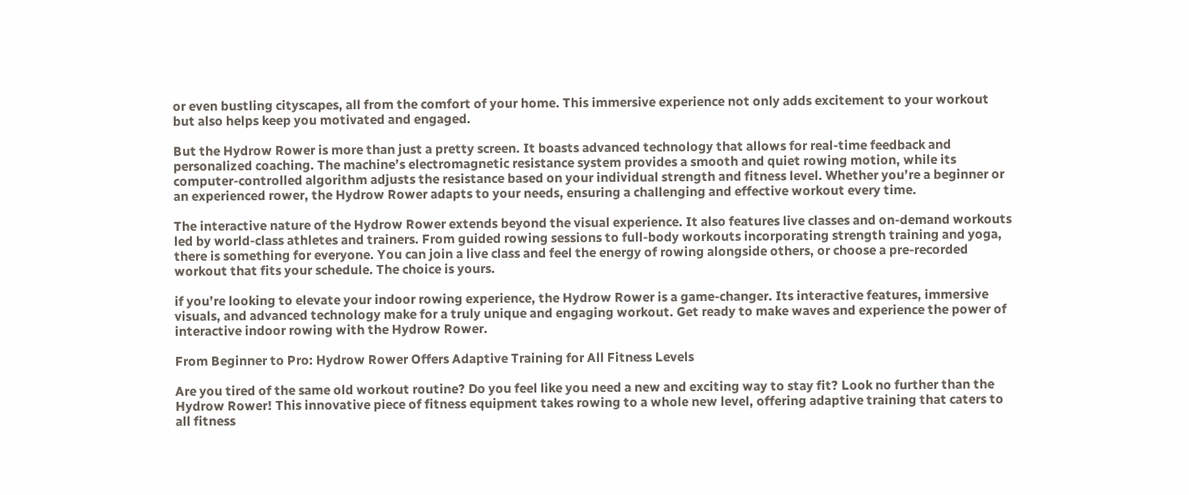or even bustling cityscapes, all from the comfort of your home. This immersive experience not only adds excitement to your workout but also helps keep you motivated and engaged.

But the Hydrow Rower is more than just a pretty screen. It boasts advanced technology that allows for real-time feedback and personalized coaching. The machine’s electromagnetic resistance system provides a smooth and quiet rowing motion, while its computer-controlled algorithm adjusts the resistance based on your individual strength and fitness level. Whether you’re a beginner or an experienced rower, the Hydrow Rower adapts to your needs, ensuring a challenging and effective workout every time.

The interactive nature of the Hydrow Rower extends beyond the visual experience. It also features live classes and on-demand workouts led by world-class athletes and trainers. From guided rowing sessions to full-body workouts incorporating strength training and yoga, there is something for everyone. You can join a live class and feel the energy of rowing alongside others, or choose a pre-recorded workout that fits your schedule. The choice is yours.

if you’re looking to elevate your indoor rowing experience, the Hydrow Rower is a game-changer. Its interactive features, immersive visuals, and advanced technology make for a truly unique and engaging workout. Get ready to make waves and experience the power of interactive indoor rowing with the Hydrow Rower.

From Beginner to Pro: Hydrow Rower Offers Adaptive Training for All Fitness Levels

Are you tired of the same old workout routine? Do you feel like you need a new and exciting way to stay fit? Look no further than the Hydrow Rower! This innovative piece of fitness equipment takes rowing to a whole new level, offering adaptive training that caters to all fitness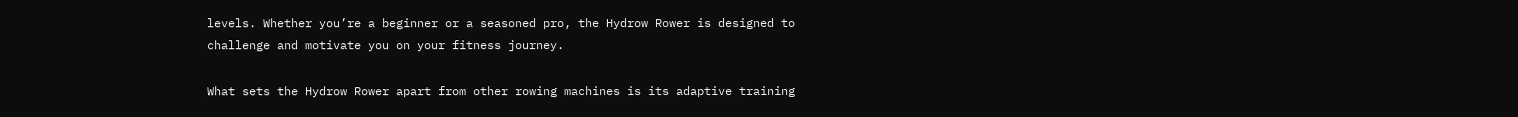levels. Whether you’re a beginner or a seasoned pro, the Hydrow Rower is designed to challenge and motivate you on your fitness journey.

What sets the Hydrow Rower apart from other rowing machines is its adaptive training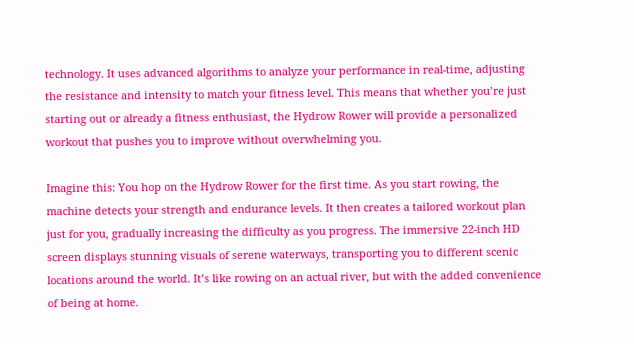technology. It uses advanced algorithms to analyze your performance in real-time, adjusting the resistance and intensity to match your fitness level. This means that whether you’re just starting out or already a fitness enthusiast, the Hydrow Rower will provide a personalized workout that pushes you to improve without overwhelming you.

Imagine this: You hop on the Hydrow Rower for the first time. As you start rowing, the machine detects your strength and endurance levels. It then creates a tailored workout plan just for you, gradually increasing the difficulty as you progress. The immersive 22-inch HD screen displays stunning visuals of serene waterways, transporting you to different scenic locations around the world. It’s like rowing on an actual river, but with the added convenience of being at home.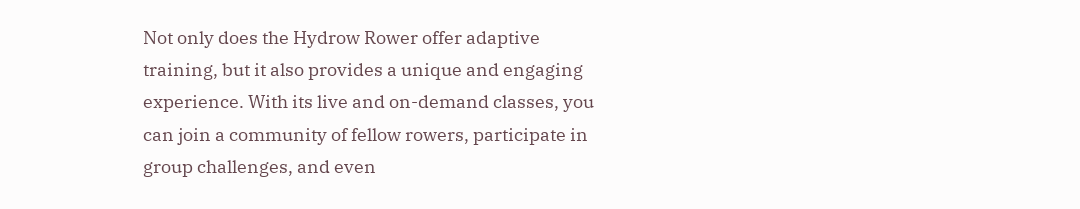Not only does the Hydrow Rower offer adaptive training, but it also provides a unique and engaging experience. With its live and on-demand classes, you can join a community of fellow rowers, participate in group challenges, and even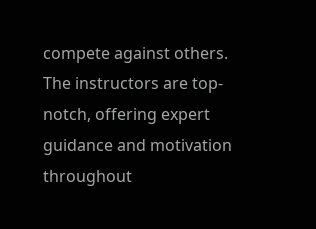compete against others. The instructors are top-notch, offering expert guidance and motivation throughout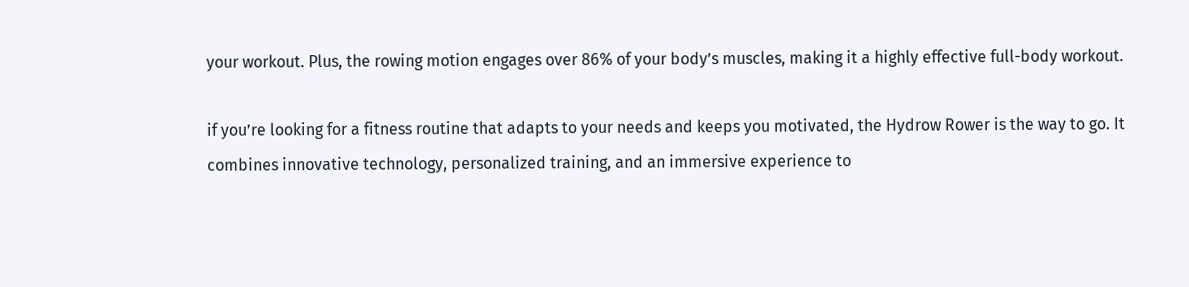your workout. Plus, the rowing motion engages over 86% of your body’s muscles, making it a highly effective full-body workout.

if you’re looking for a fitness routine that adapts to your needs and keeps you motivated, the Hydrow Rower is the way to go. It combines innovative technology, personalized training, and an immersive experience to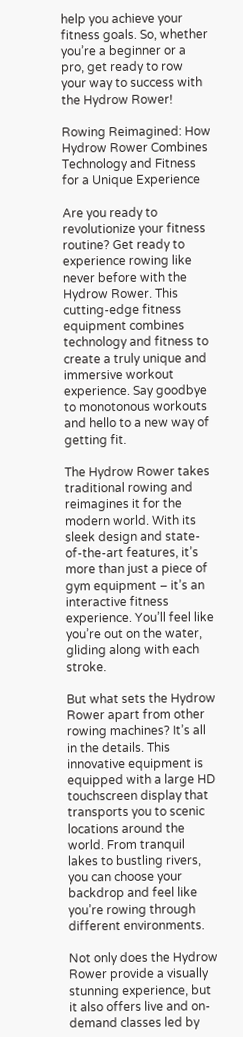help you achieve your fitness goals. So, whether you’re a beginner or a pro, get ready to row your way to success with the Hydrow Rower!

Rowing Reimagined: How Hydrow Rower Combines Technology and Fitness for a Unique Experience

Are you ready to revolutionize your fitness routine? Get ready to experience rowing like never before with the Hydrow Rower. This cutting-edge fitness equipment combines technology and fitness to create a truly unique and immersive workout experience. Say goodbye to monotonous workouts and hello to a new way of getting fit.

The Hydrow Rower takes traditional rowing and reimagines it for the modern world. With its sleek design and state-of-the-art features, it’s more than just a piece of gym equipment – it’s an interactive fitness experience. You’ll feel like you’re out on the water, gliding along with each stroke.

But what sets the Hydrow Rower apart from other rowing machines? It’s all in the details. This innovative equipment is equipped with a large HD touchscreen display that transports you to scenic locations around the world. From tranquil lakes to bustling rivers, you can choose your backdrop and feel like you’re rowing through different environments.

Not only does the Hydrow Rower provide a visually stunning experience, but it also offers live and on-demand classes led by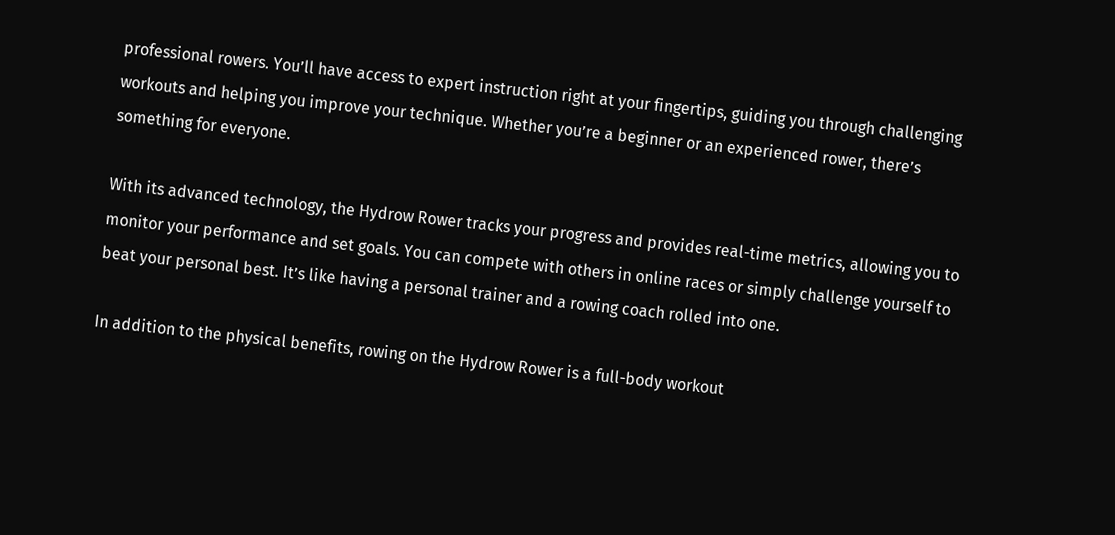professional rowers. You’ll have access to expert instruction right at your fingertips, guiding you through challenging workouts and helping you improve your technique. Whether you’re a beginner or an experienced rower, there’s something for everyone.

With its advanced technology, the Hydrow Rower tracks your progress and provides real-time metrics, allowing you to monitor your performance and set goals. You can compete with others in online races or simply challenge yourself to beat your personal best. It’s like having a personal trainer and a rowing coach rolled into one.

In addition to the physical benefits, rowing on the Hydrow Rower is a full-body workout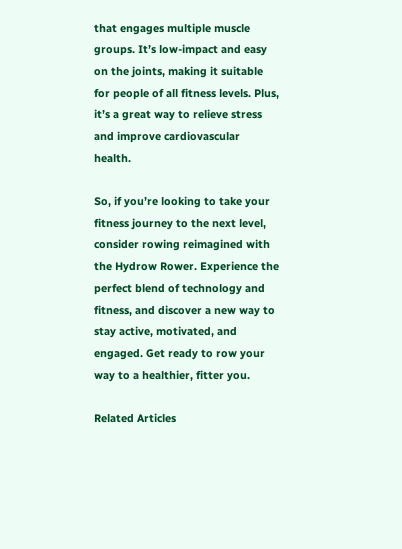that engages multiple muscle groups. It’s low-impact and easy on the joints, making it suitable for people of all fitness levels. Plus, it’s a great way to relieve stress and improve cardiovascular health.

So, if you’re looking to take your fitness journey to the next level, consider rowing reimagined with the Hydrow Rower. Experience the perfect blend of technology and fitness, and discover a new way to stay active, motivated, and engaged. Get ready to row your way to a healthier, fitter you.

Related Articles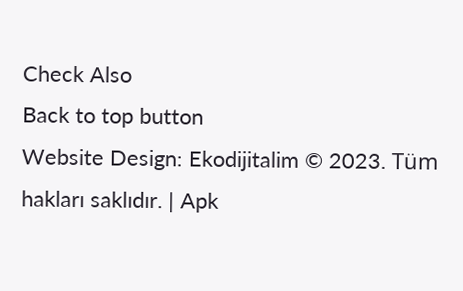Check Also
Back to top button
Website Design: Ekodijitalim © 2023. Tüm hakları saklıdır. | Apk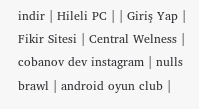indir | Hileli PC | | Giriş Yap | Fikir Sitesi | Central Welness | cobanov dev instagram | nulls brawl | android oyun club |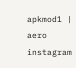apkmod1 | aero instagram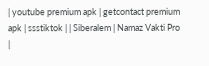| youtube premium apk | getcontact premium apk | ssstiktok | | Siberalem | Namaz Vakti Pro |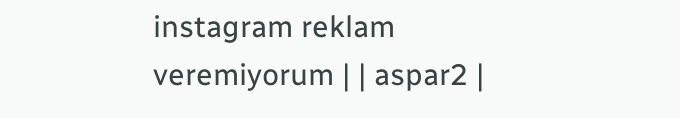instagram reklam veremiyorum | | aspar2 |